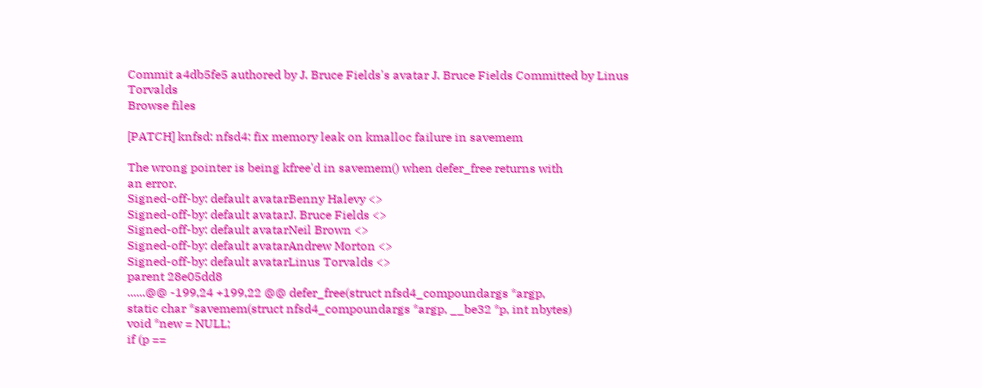Commit a4db5fe5 authored by J. Bruce Fields's avatar J. Bruce Fields Committed by Linus Torvalds
Browse files

[PATCH] knfsd: nfsd4: fix memory leak on kmalloc failure in savemem

The wrong pointer is being kfree'd in savemem() when defer_free returns with
an error.
Signed-off-by: default avatarBenny Halevy <>
Signed-off-by: default avatarJ. Bruce Fields <>
Signed-off-by: default avatarNeil Brown <>
Signed-off-by: default avatarAndrew Morton <>
Signed-off-by: default avatarLinus Torvalds <>
parent 28e05dd8
......@@ -199,24 +199,22 @@ defer_free(struct nfsd4_compoundargs *argp,
static char *savemem(struct nfsd4_compoundargs *argp, __be32 *p, int nbytes)
void *new = NULL;
if (p ==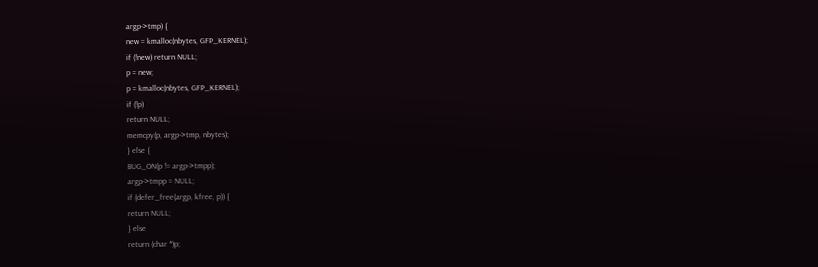argp->tmp) {
new = kmalloc(nbytes, GFP_KERNEL);
if (!new) return NULL;
p = new;
p = kmalloc(nbytes, GFP_KERNEL);
if (!p)
return NULL;
memcpy(p, argp->tmp, nbytes);
} else {
BUG_ON(p != argp->tmpp);
argp->tmpp = NULL;
if (defer_free(argp, kfree, p)) {
return NULL;
} else
return (char *)p;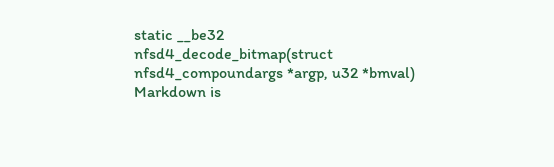static __be32
nfsd4_decode_bitmap(struct nfsd4_compoundargs *argp, u32 *bmval)
Markdown is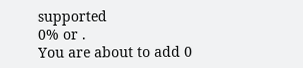supported
0% or .
You are about to add 0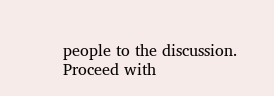people to the discussion. Proceed with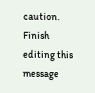caution.
Finish editing this message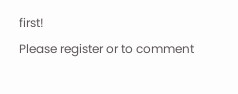first!
Please register or to comment